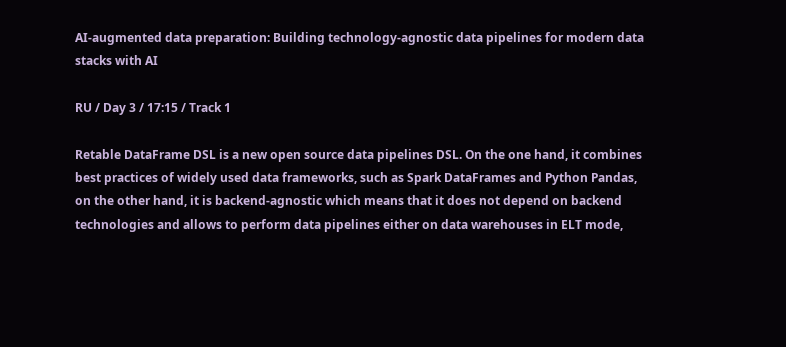AI-augmented data preparation: Building technology-agnostic data pipelines for modern data stacks with AI

RU / Day 3 / 17:15 / Track 1

Retable DataFrame DSL is a new open source data pipelines DSL. On the one hand, it combines best practices of widely used data frameworks, such as Spark DataFrames and Python Pandas, on the other hand, it is backend-agnostic which means that it does not depend on backend technologies and allows to perform data pipelines either on data warehouses in ELT mode,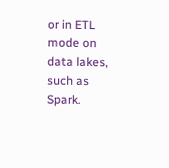or in ETL mode on data lakes, such as Spark.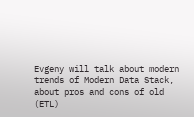Evgeny will talk about modern trends of Modern Data Stack, about pros and cons of old (ETL)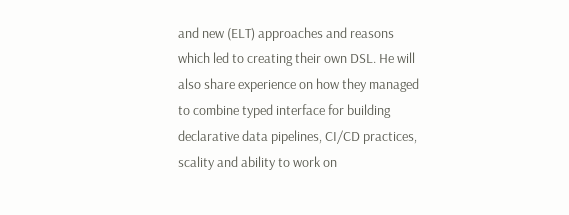and new (ELT) approaches and reasons which led to creating their own DSL. He will also share experience on how they managed to combine typed interface for building declarative data pipelines, CI/CD practices, scality and ability to work on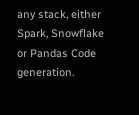any stack, either Spark, Snowflake or Pandas Code generation.